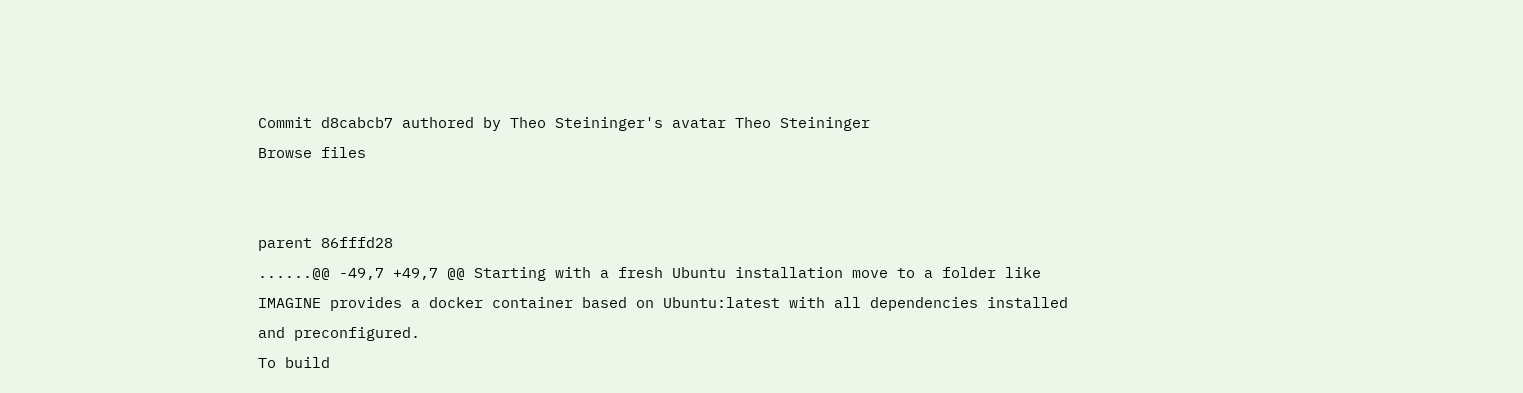Commit d8cabcb7 authored by Theo Steininger's avatar Theo Steininger
Browse files


parent 86fffd28
......@@ -49,7 +49,7 @@ Starting with a fresh Ubuntu installation move to a folder like
IMAGINE provides a docker container based on Ubuntu:latest with all dependencies installed and preconfigured.
To build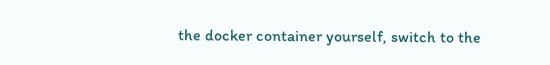the docker container yourself, switch to the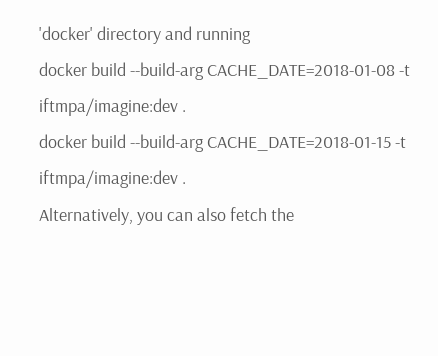'docker' directory and running
docker build --build-arg CACHE_DATE=2018-01-08 -t iftmpa/imagine:dev .
docker build --build-arg CACHE_DATE=2018-01-15 -t iftmpa/imagine:dev .
Alternatively, you can also fetch the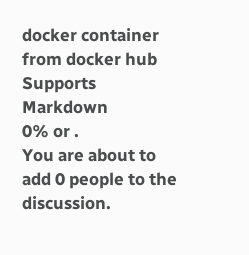docker container from docker hub
Supports Markdown
0% or .
You are about to add 0 people to the discussion.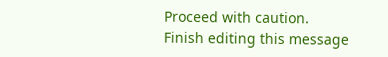Proceed with caution.
Finish editing this message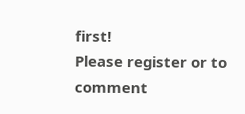first!
Please register or to comment